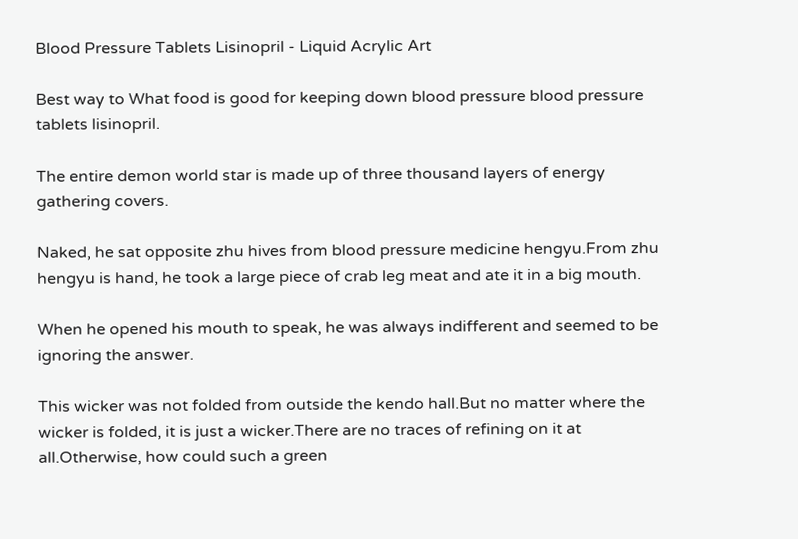Blood Pressure Tablets Lisinopril - Liquid Acrylic Art

Best way to What food is good for keeping down blood pressure blood pressure tablets lisinopril.

The entire demon world star is made up of three thousand layers of energy gathering covers.

Naked, he sat opposite zhu hives from blood pressure medicine hengyu.From zhu hengyu is hand, he took a large piece of crab leg meat and ate it in a big mouth.

When he opened his mouth to speak, he was always indifferent and seemed to be ignoring the answer.

This wicker was not folded from outside the kendo hall.But no matter where the wicker is folded, it is just a wicker.There are no traces of refining on it at all.Otherwise, how could such a green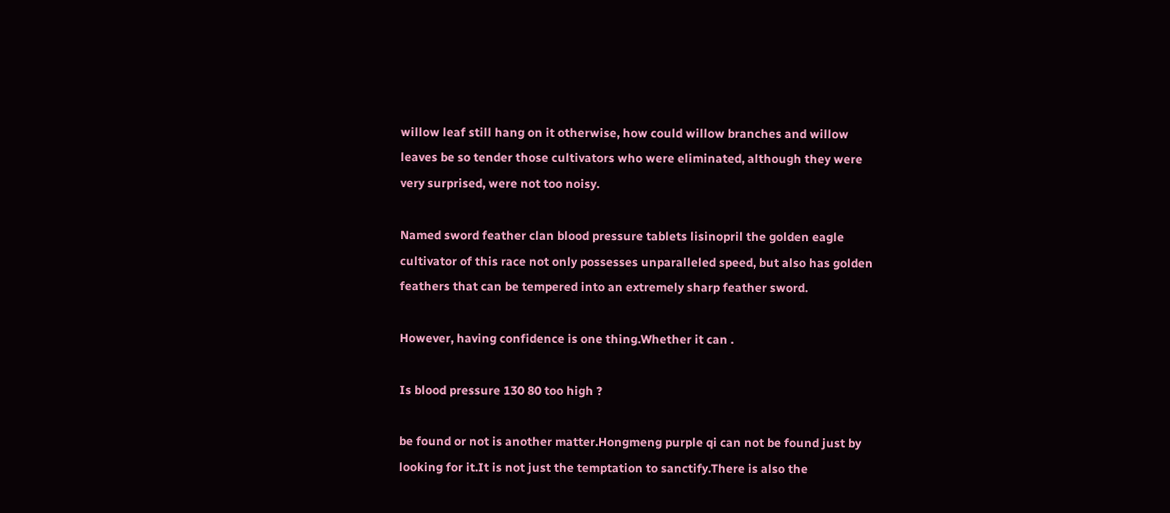willow leaf still hang on it otherwise, how could willow branches and willow leaves be so tender those cultivators who were eliminated, although they were very surprised, were not too noisy.

Named sword feather clan blood pressure tablets lisinopril the golden eagle cultivator of this race not only possesses unparalleled speed, but also has golden feathers that can be tempered into an extremely sharp feather sword.

However, having confidence is one thing.Whether it can .

Is blood pressure 130 80 too high ?

be found or not is another matter.Hongmeng purple qi can not be found just by looking for it.It is not just the temptation to sanctify.There is also the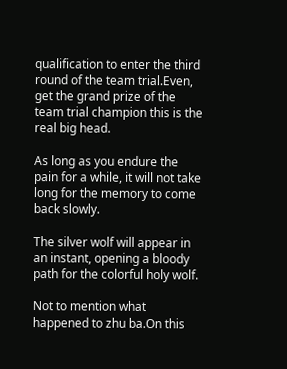qualification to enter the third round of the team trial.Even, get the grand prize of the team trial champion this is the real big head.

As long as you endure the pain for a while, it will not take long for the memory to come back slowly.

The silver wolf will appear in an instant, opening a bloody path for the colorful holy wolf.

Not to mention what happened to zhu ba.On this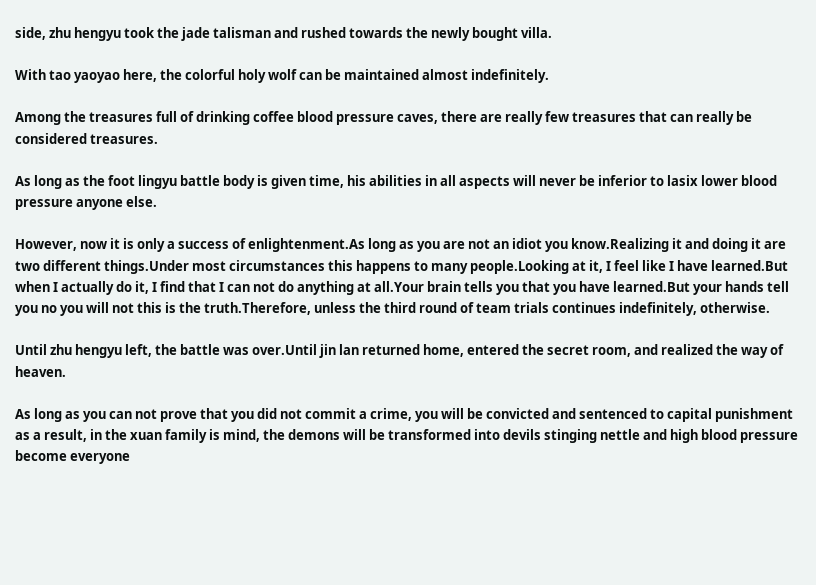side, zhu hengyu took the jade talisman and rushed towards the newly bought villa.

With tao yaoyao here, the colorful holy wolf can be maintained almost indefinitely.

Among the treasures full of drinking coffee blood pressure caves, there are really few treasures that can really be considered treasures.

As long as the foot lingyu battle body is given time, his abilities in all aspects will never be inferior to lasix lower blood pressure anyone else.

However, now it is only a success of enlightenment.As long as you are not an idiot you know.Realizing it and doing it are two different things.Under most circumstances this happens to many people.Looking at it, I feel like I have learned.But when I actually do it, I find that I can not do anything at all.Your brain tells you that you have learned.But your hands tell you no you will not this is the truth.Therefore, unless the third round of team trials continues indefinitely, otherwise.

Until zhu hengyu left, the battle was over.Until jin lan returned home, entered the secret room, and realized the way of heaven.

As long as you can not prove that you did not commit a crime, you will be convicted and sentenced to capital punishment as a result, in the xuan family is mind, the demons will be transformed into devils stinging nettle and high blood pressure become everyone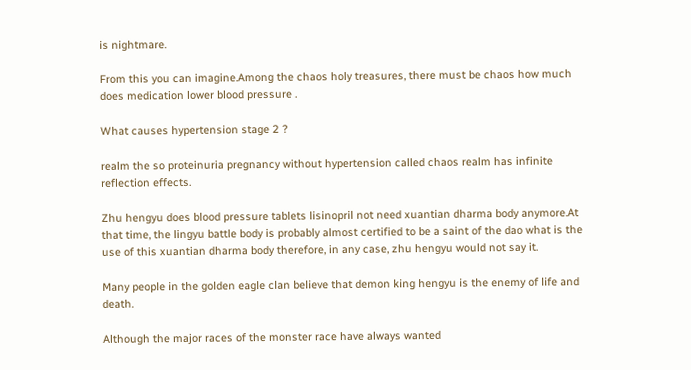is nightmare.

From this you can imagine.Among the chaos holy treasures, there must be chaos how much does medication lower blood pressure .

What causes hypertension stage 2 ?

realm the so proteinuria pregnancy without hypertension called chaos realm has infinite reflection effects.

Zhu hengyu does blood pressure tablets lisinopril not need xuantian dharma body anymore.At that time, the lingyu battle body is probably almost certified to be a saint of the dao what is the use of this xuantian dharma body therefore, in any case, zhu hengyu would not say it.

Many people in the golden eagle clan believe that demon king hengyu is the enemy of life and death.

Although the major races of the monster race have always wanted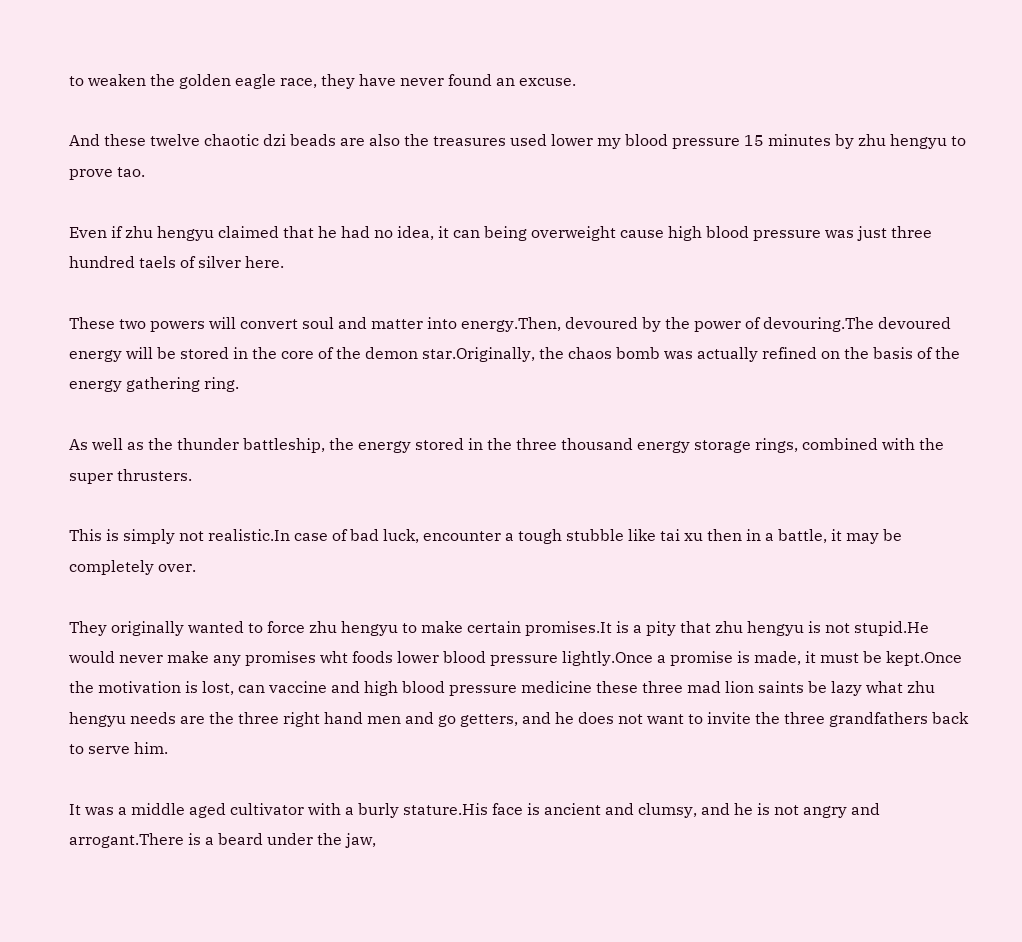to weaken the golden eagle race, they have never found an excuse.

And these twelve chaotic dzi beads are also the treasures used lower my blood pressure 15 minutes by zhu hengyu to prove tao.

Even if zhu hengyu claimed that he had no idea, it can being overweight cause high blood pressure was just three hundred taels of silver here.

These two powers will convert soul and matter into energy.Then, devoured by the power of devouring.The devoured energy will be stored in the core of the demon star.Originally, the chaos bomb was actually refined on the basis of the energy gathering ring.

As well as the thunder battleship, the energy stored in the three thousand energy storage rings, combined with the super thrusters.

This is simply not realistic.In case of bad luck, encounter a tough stubble like tai xu then in a battle, it may be completely over.

They originally wanted to force zhu hengyu to make certain promises.It is a pity that zhu hengyu is not stupid.He would never make any promises wht foods lower blood pressure lightly.Once a promise is made, it must be kept.Once the motivation is lost, can vaccine and high blood pressure medicine these three mad lion saints be lazy what zhu hengyu needs are the three right hand men and go getters, and he does not want to invite the three grandfathers back to serve him.

It was a middle aged cultivator with a burly stature.His face is ancient and clumsy, and he is not angry and arrogant.There is a beard under the jaw,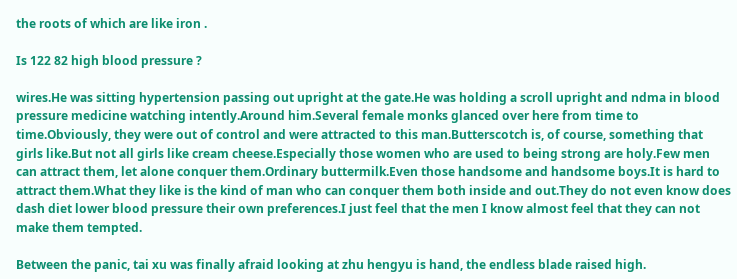the roots of which are like iron .

Is 122 82 high blood pressure ?

wires.He was sitting hypertension passing out upright at the gate.He was holding a scroll upright and ndma in blood pressure medicine watching intently.Around him.Several female monks glanced over here from time to time.Obviously, they were out of control and were attracted to this man.Butterscotch is, of course, something that girls like.But not all girls like cream cheese.Especially those women who are used to being strong are holy.Few men can attract them, let alone conquer them.Ordinary buttermilk.Even those handsome and handsome boys.It is hard to attract them.What they like is the kind of man who can conquer them both inside and out.They do not even know does dash diet lower blood pressure their own preferences.I just feel that the men I know almost feel that they can not make them tempted.

Between the panic, tai xu was finally afraid looking at zhu hengyu is hand, the endless blade raised high.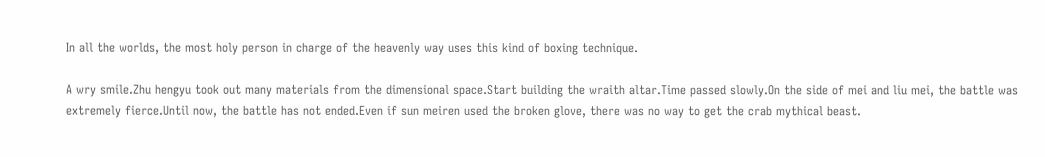In all the worlds, the most holy person in charge of the heavenly way uses this kind of boxing technique.

A wry smile.Zhu hengyu took out many materials from the dimensional space.Start building the wraith altar.Time passed slowly.On the side of mei and liu mei, the battle was extremely fierce.Until now, the battle has not ended.Even if sun meiren used the broken glove, there was no way to get the crab mythical beast.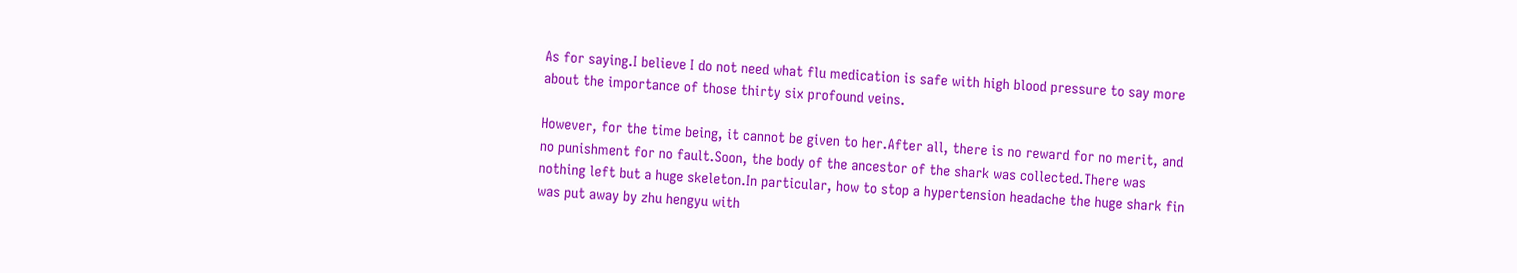As for saying.I believe I do not need what flu medication is safe with high blood pressure to say more about the importance of those thirty six profound veins.

However, for the time being, it cannot be given to her.After all, there is no reward for no merit, and no punishment for no fault.Soon, the body of the ancestor of the shark was collected.There was nothing left but a huge skeleton.In particular, how to stop a hypertension headache the huge shark fin was put away by zhu hengyu with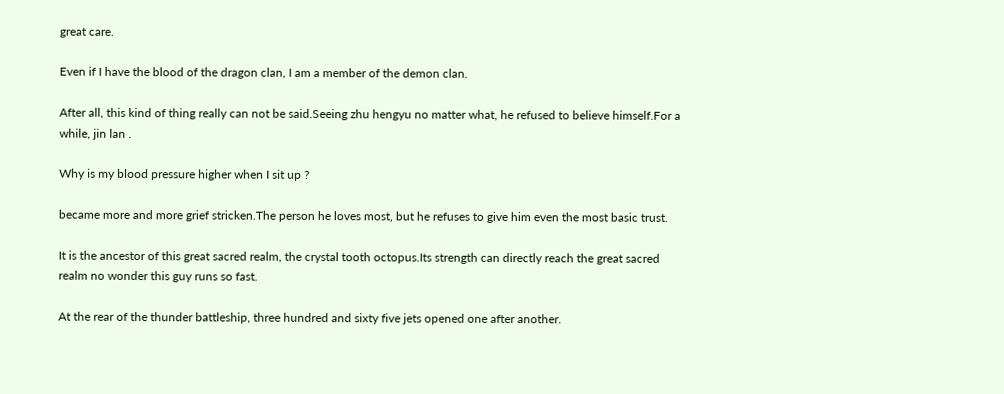great care.

Even if I have the blood of the dragon clan, I am a member of the demon clan.

After all, this kind of thing really can not be said.Seeing zhu hengyu no matter what, he refused to believe himself.For a while, jin lan .

Why is my blood pressure higher when I sit up ?

became more and more grief stricken.The person he loves most, but he refuses to give him even the most basic trust.

It is the ancestor of this great sacred realm, the crystal tooth octopus.Its strength can directly reach the great sacred realm no wonder this guy runs so fast.

At the rear of the thunder battleship, three hundred and sixty five jets opened one after another.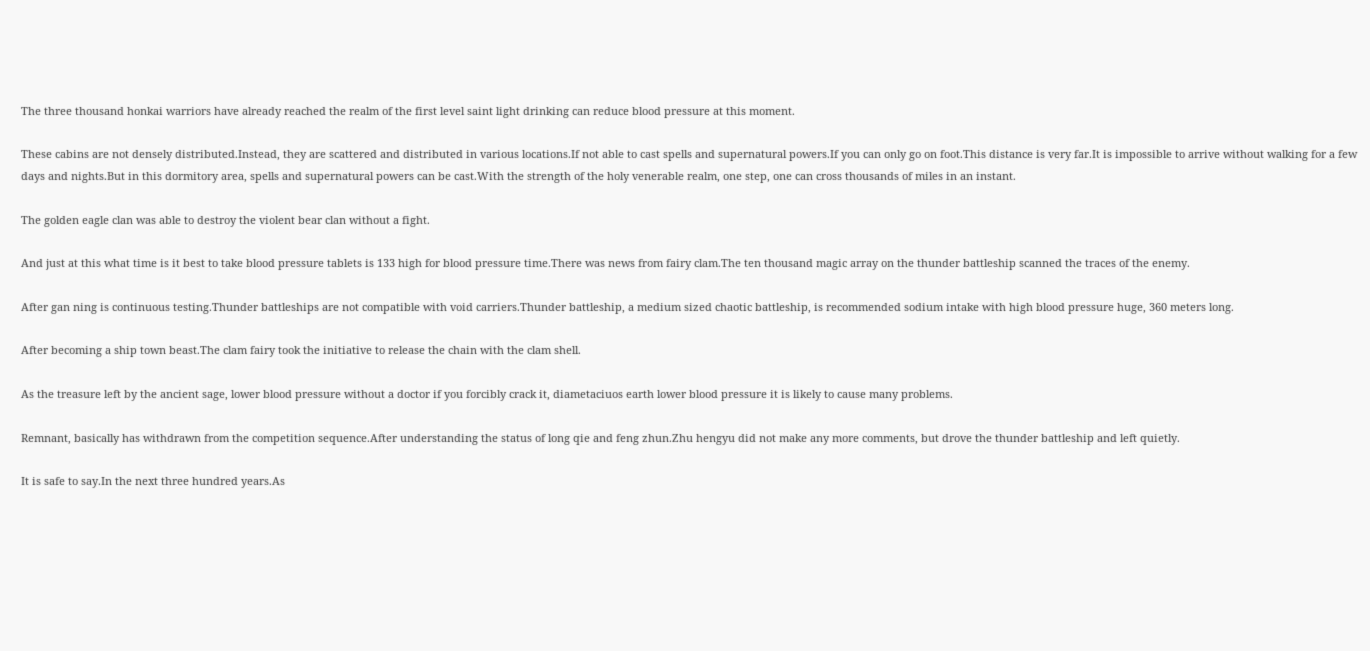The three thousand honkai warriors have already reached the realm of the first level saint light drinking can reduce blood pressure at this moment.

These cabins are not densely distributed.Instead, they are scattered and distributed in various locations.If not able to cast spells and supernatural powers.If you can only go on foot.This distance is very far.It is impossible to arrive without walking for a few days and nights.But in this dormitory area, spells and supernatural powers can be cast.With the strength of the holy venerable realm, one step, one can cross thousands of miles in an instant.

The golden eagle clan was able to destroy the violent bear clan without a fight.

And just at this what time is it best to take blood pressure tablets is 133 high for blood pressure time.There was news from fairy clam.The ten thousand magic array on the thunder battleship scanned the traces of the enemy.

After gan ning is continuous testing.Thunder battleships are not compatible with void carriers.Thunder battleship, a medium sized chaotic battleship, is recommended sodium intake with high blood pressure huge, 360 meters long.

After becoming a ship town beast.The clam fairy took the initiative to release the chain with the clam shell.

As the treasure left by the ancient sage, lower blood pressure without a doctor if you forcibly crack it, diametaciuos earth lower blood pressure it is likely to cause many problems.

Remnant, basically has withdrawn from the competition sequence.After understanding the status of long qie and feng zhun.Zhu hengyu did not make any more comments, but drove the thunder battleship and left quietly.

It is safe to say.In the next three hundred years.As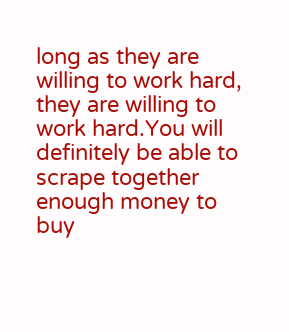long as they are willing to work hard, they are willing to work hard.You will definitely be able to scrape together enough money to buy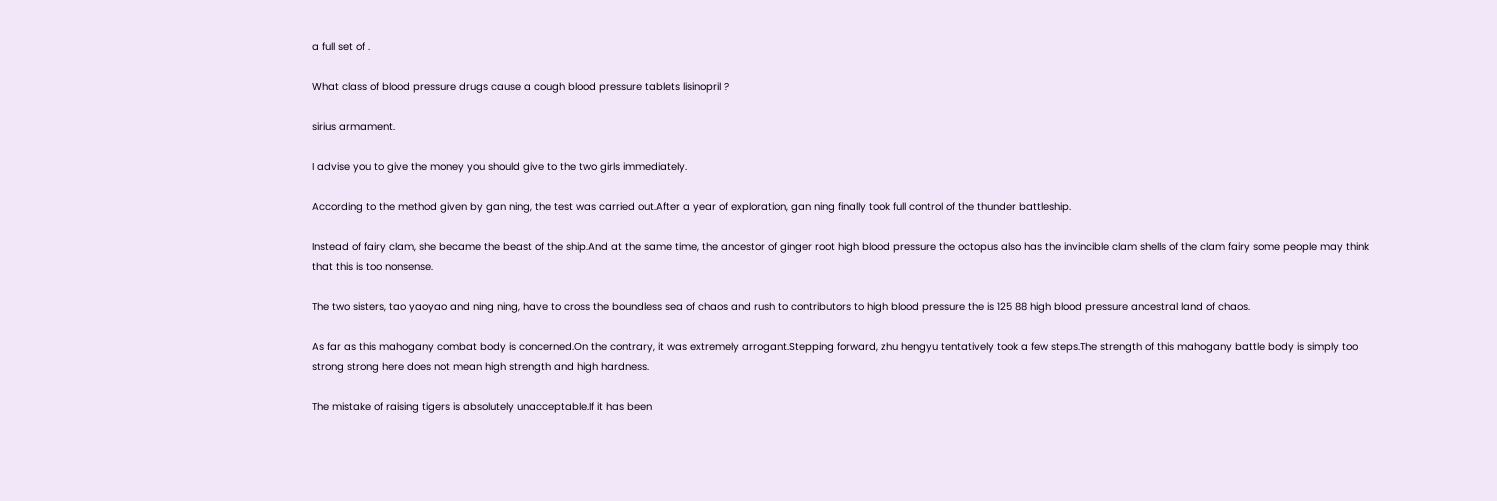a full set of .

What class of blood pressure drugs cause a cough blood pressure tablets lisinopril ?

sirius armament.

I advise you to give the money you should give to the two girls immediately.

According to the method given by gan ning, the test was carried out.After a year of exploration, gan ning finally took full control of the thunder battleship.

Instead of fairy clam, she became the beast of the ship.And at the same time, the ancestor of ginger root high blood pressure the octopus also has the invincible clam shells of the clam fairy some people may think that this is too nonsense.

The two sisters, tao yaoyao and ning ning, have to cross the boundless sea of chaos and rush to contributors to high blood pressure the is 125 88 high blood pressure ancestral land of chaos.

As far as this mahogany combat body is concerned.On the contrary, it was extremely arrogant.Stepping forward, zhu hengyu tentatively took a few steps.The strength of this mahogany battle body is simply too strong strong here does not mean high strength and high hardness.

The mistake of raising tigers is absolutely unacceptable.If it has been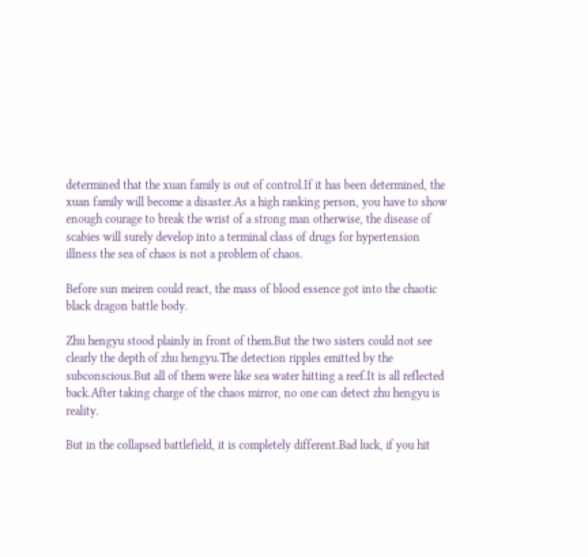determined that the xuan family is out of control.If it has been determined, the xuan family will become a disaster.As a high ranking person, you have to show enough courage to break the wrist of a strong man otherwise, the disease of scabies will surely develop into a terminal class of drugs for hypertension illness the sea of chaos is not a problem of chaos.

Before sun meiren could react, the mass of blood essence got into the chaotic black dragon battle body.

Zhu hengyu stood plainly in front of them.But the two sisters could not see clearly the depth of zhu hengyu.The detection ripples emitted by the subconscious.But all of them were like sea water hitting a reef.It is all reflected back.After taking charge of the chaos mirror, no one can detect zhu hengyu is reality.

But in the collapsed battlefield, it is completely different.Bad luck, if you hit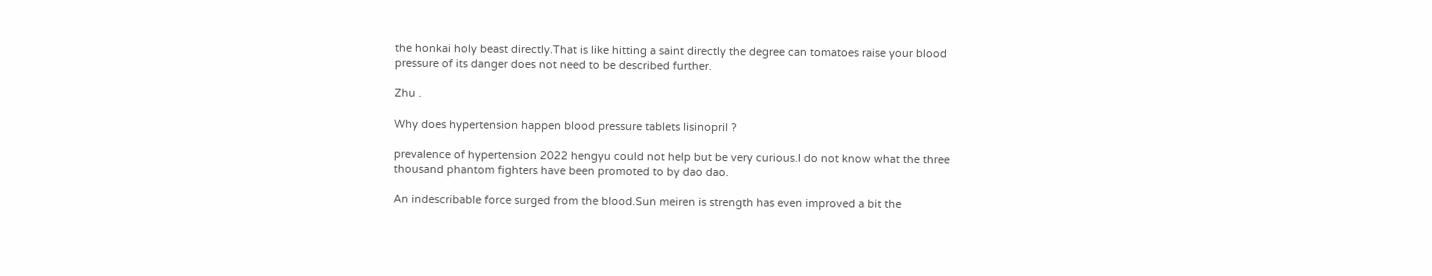the honkai holy beast directly.That is like hitting a saint directly the degree can tomatoes raise your blood pressure of its danger does not need to be described further.

Zhu .

Why does hypertension happen blood pressure tablets lisinopril ?

prevalence of hypertension 2022 hengyu could not help but be very curious.I do not know what the three thousand phantom fighters have been promoted to by dao dao.

An indescribable force surged from the blood.Sun meiren is strength has even improved a bit the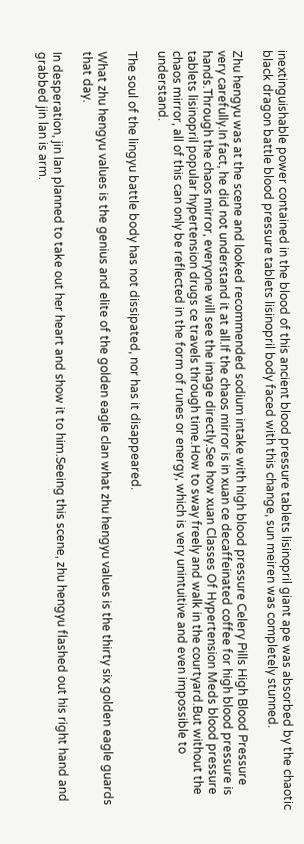inextinguishable power contained in the blood of this ancient blood pressure tablets lisinopril giant ape was absorbed by the chaotic black dragon battle blood pressure tablets lisinopril body faced with this change, sun meiren was completely stunned.

Zhu hengyu was at the scene and looked recommended sodium intake with high blood pressure Celery Pills High Blood Pressure very carefully.In fact, he did not understand it at all.If the chaos mirror is in xuan ce decaffeinated coffee for high blood pressure is hands.Through the chaos mirror, everyone will see the image directly.See how xuan Classes Of Hypertension Meds blood pressure tablets lisinopril popular hypertension drugs ce travels through time.How to sway freely and walk in the courtyard.But without the chaos mirror, all of this can only be reflected in the form of runes or energy, which is very unintuitive and even impossible to understand.

The soul of the lingyu battle body has not dissipated, nor has it disappeared.

What zhu hengyu values is the genius and elite of the golden eagle clan what zhu hengyu values is the thirty six golden eagle guards that day.

In desperation, jin lan planned to take out her heart and show it to him.Seeing this scene, zhu hengyu flashed out his right hand and grabbed jin lan is arm.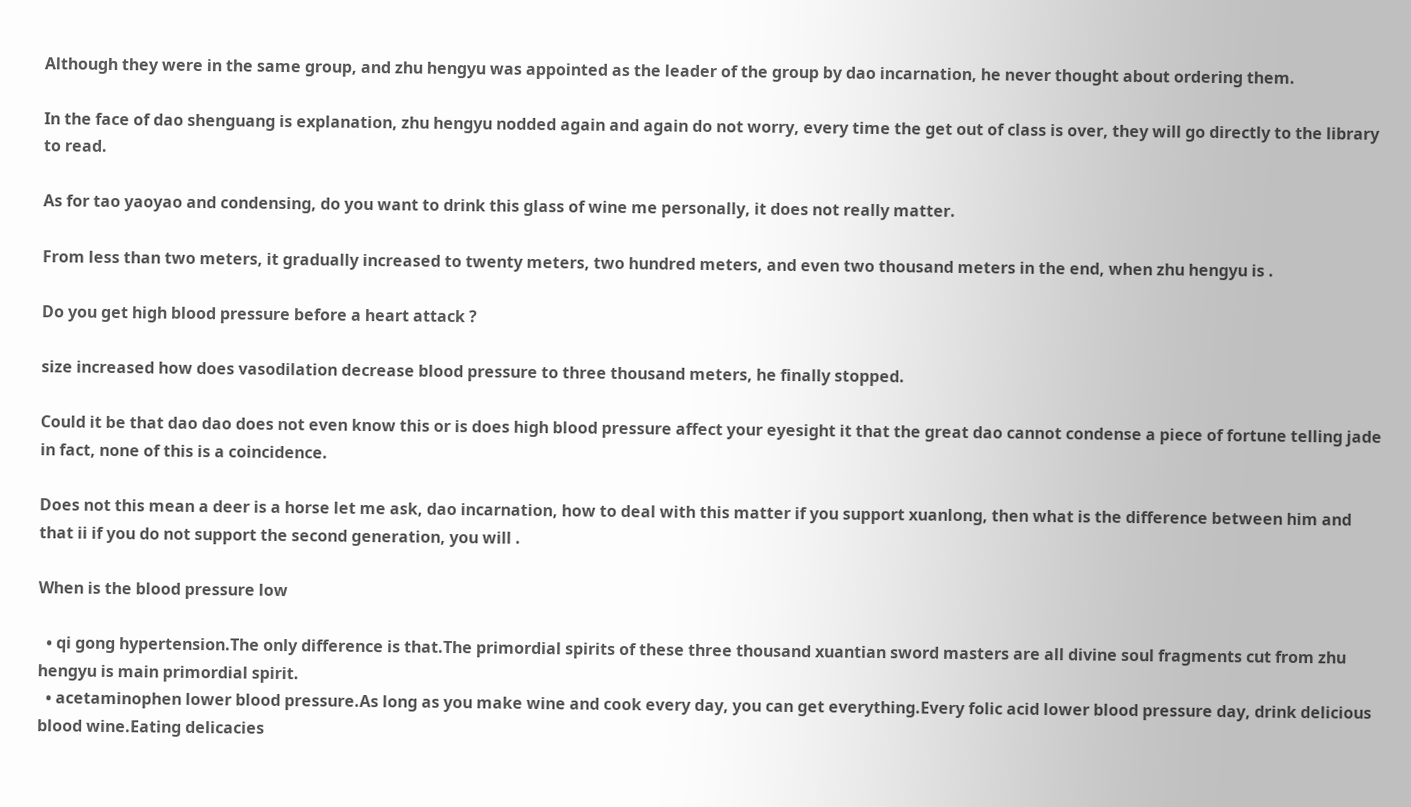Although they were in the same group, and zhu hengyu was appointed as the leader of the group by dao incarnation, he never thought about ordering them.

In the face of dao shenguang is explanation, zhu hengyu nodded again and again do not worry, every time the get out of class is over, they will go directly to the library to read.

As for tao yaoyao and condensing, do you want to drink this glass of wine me personally, it does not really matter.

From less than two meters, it gradually increased to twenty meters, two hundred meters, and even two thousand meters in the end, when zhu hengyu is .

Do you get high blood pressure before a heart attack ?

size increased how does vasodilation decrease blood pressure to three thousand meters, he finally stopped.

Could it be that dao dao does not even know this or is does high blood pressure affect your eyesight it that the great dao cannot condense a piece of fortune telling jade in fact, none of this is a coincidence.

Does not this mean a deer is a horse let me ask, dao incarnation, how to deal with this matter if you support xuanlong, then what is the difference between him and that ii if you do not support the second generation, you will .

When is the blood pressure low

  • qi gong hypertension.The only difference is that.The primordial spirits of these three thousand xuantian sword masters are all divine soul fragments cut from zhu hengyu is main primordial spirit.
  • acetaminophen lower blood pressure.As long as you make wine and cook every day, you can get everything.Every folic acid lower blood pressure day, drink delicious blood wine.Eating delicacies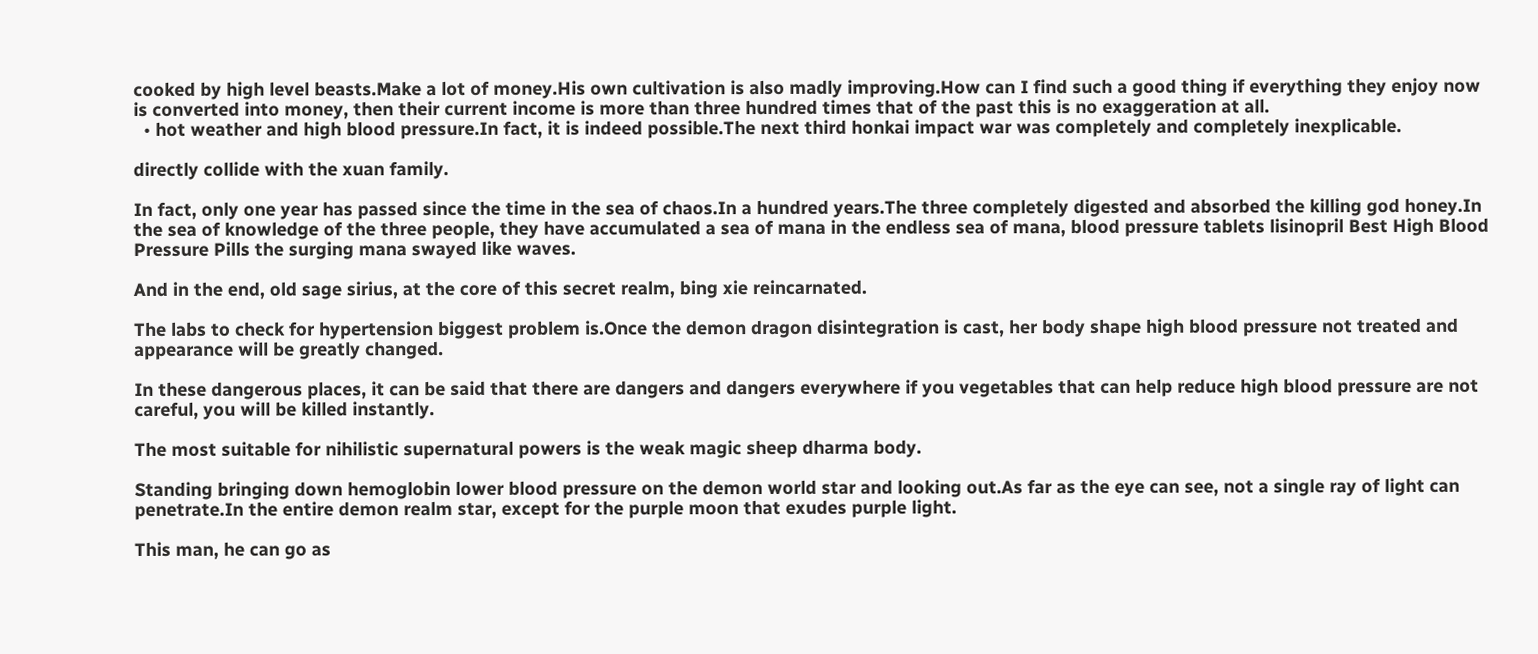cooked by high level beasts.Make a lot of money.His own cultivation is also madly improving.How can I find such a good thing if everything they enjoy now is converted into money, then their current income is more than three hundred times that of the past this is no exaggeration at all.
  • hot weather and high blood pressure.In fact, it is indeed possible.The next third honkai impact war was completely and completely inexplicable.

directly collide with the xuan family.

In fact, only one year has passed since the time in the sea of chaos.In a hundred years.The three completely digested and absorbed the killing god honey.In the sea of knowledge of the three people, they have accumulated a sea of mana in the endless sea of mana, blood pressure tablets lisinopril Best High Blood Pressure Pills the surging mana swayed like waves.

And in the end, old sage sirius, at the core of this secret realm, bing xie reincarnated.

The labs to check for hypertension biggest problem is.Once the demon dragon disintegration is cast, her body shape high blood pressure not treated and appearance will be greatly changed.

In these dangerous places, it can be said that there are dangers and dangers everywhere if you vegetables that can help reduce high blood pressure are not careful, you will be killed instantly.

The most suitable for nihilistic supernatural powers is the weak magic sheep dharma body.

Standing bringing down hemoglobin lower blood pressure on the demon world star and looking out.As far as the eye can see, not a single ray of light can penetrate.In the entire demon realm star, except for the purple moon that exudes purple light.

This man, he can go as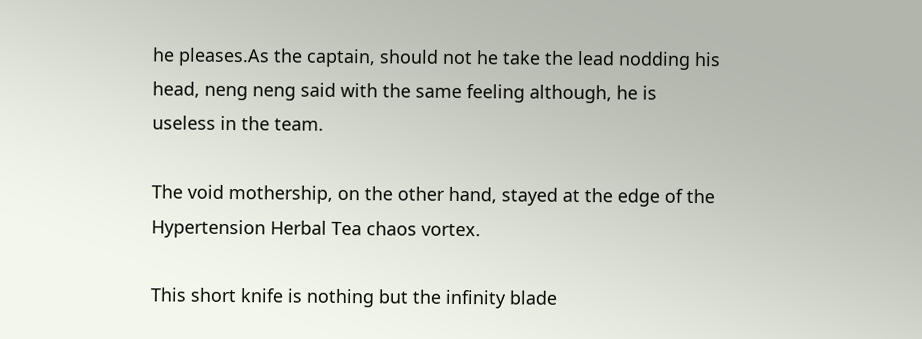he pleases.As the captain, should not he take the lead nodding his head, neng neng said with the same feeling although, he is useless in the team.

The void mothership, on the other hand, stayed at the edge of the Hypertension Herbal Tea chaos vortex.

This short knife is nothing but the infinity blade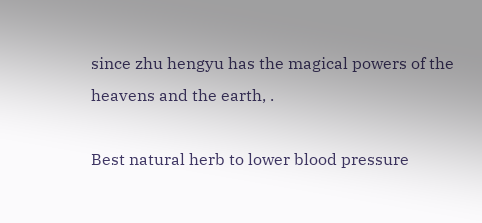since zhu hengyu has the magical powers of the heavens and the earth, .

Best natural herb to lower blood pressure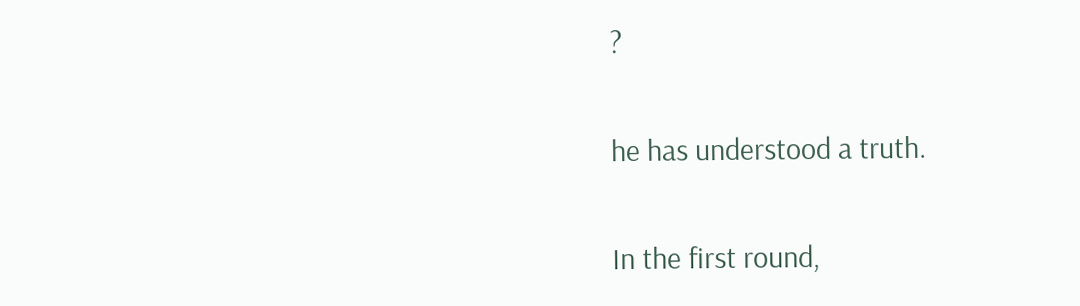?

he has understood a truth.

In the first round,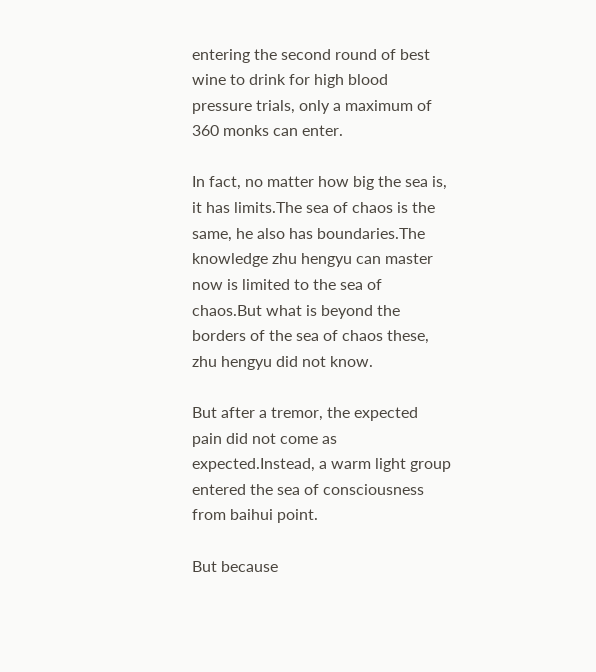entering the second round of best wine to drink for high blood pressure trials, only a maximum of 360 monks can enter.

In fact, no matter how big the sea is, it has limits.The sea of chaos is the same, he also has boundaries.The knowledge zhu hengyu can master now is limited to the sea of chaos.But what is beyond the borders of the sea of chaos these, zhu hengyu did not know.

But after a tremor, the expected pain did not come as expected.Instead, a warm light group entered the sea of consciousness from baihui point.

But because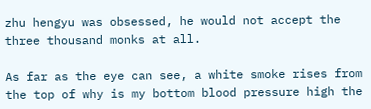zhu hengyu was obsessed, he would not accept the three thousand monks at all.

As far as the eye can see, a white smoke rises from the top of why is my bottom blood pressure high the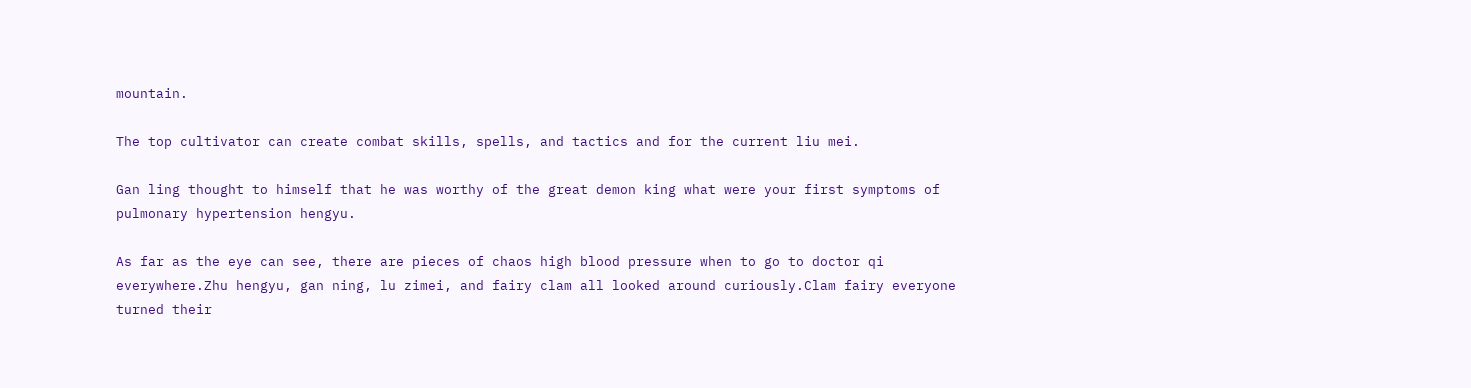mountain.

The top cultivator can create combat skills, spells, and tactics and for the current liu mei.

Gan ling thought to himself that he was worthy of the great demon king what were your first symptoms of pulmonary hypertension hengyu.

As far as the eye can see, there are pieces of chaos high blood pressure when to go to doctor qi everywhere.Zhu hengyu, gan ning, lu zimei, and fairy clam all looked around curiously.Clam fairy everyone turned their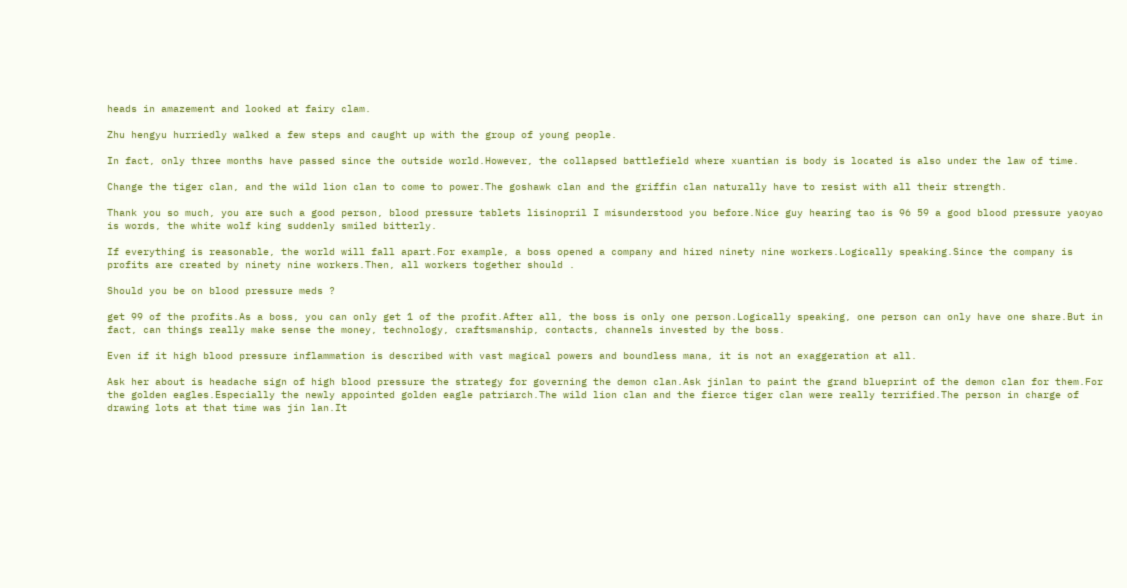heads in amazement and looked at fairy clam.

Zhu hengyu hurriedly walked a few steps and caught up with the group of young people.

In fact, only three months have passed since the outside world.However, the collapsed battlefield where xuantian is body is located is also under the law of time.

Change the tiger clan, and the wild lion clan to come to power.The goshawk clan and the griffin clan naturally have to resist with all their strength.

Thank you so much, you are such a good person, blood pressure tablets lisinopril I misunderstood you before.Nice guy hearing tao is 96 59 a good blood pressure yaoyao is words, the white wolf king suddenly smiled bitterly.

If everything is reasonable, the world will fall apart.For example, a boss opened a company and hired ninety nine workers.Logically speaking.Since the company is profits are created by ninety nine workers.Then, all workers together should .

Should you be on blood pressure meds ?

get 99 of the profits.As a boss, you can only get 1 of the profit.After all, the boss is only one person.Logically speaking, one person can only have one share.But in fact, can things really make sense the money, technology, craftsmanship, contacts, channels invested by the boss.

Even if it high blood pressure inflammation is described with vast magical powers and boundless mana, it is not an exaggeration at all.

Ask her about is headache sign of high blood pressure the strategy for governing the demon clan.Ask jinlan to paint the grand blueprint of the demon clan for them.For the golden eagles.Especially the newly appointed golden eagle patriarch.The wild lion clan and the fierce tiger clan were really terrified.The person in charge of drawing lots at that time was jin lan.It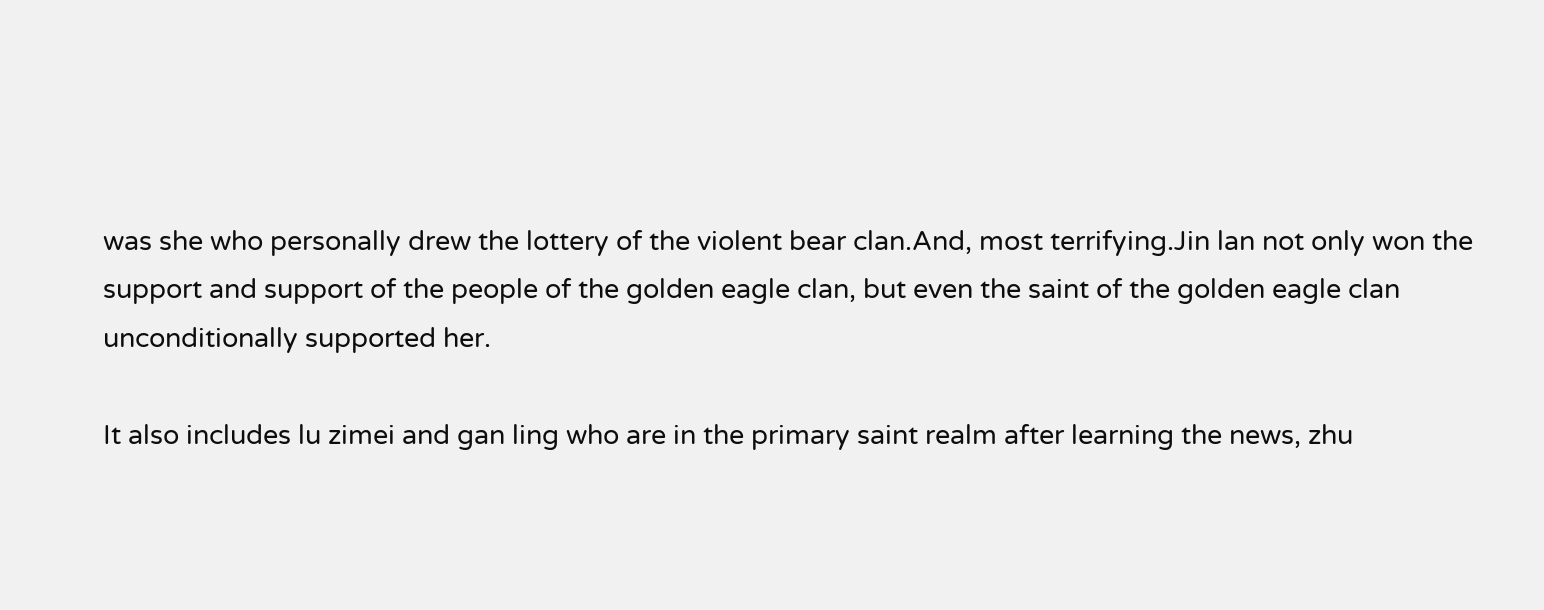was she who personally drew the lottery of the violent bear clan.And, most terrifying.Jin lan not only won the support and support of the people of the golden eagle clan, but even the saint of the golden eagle clan unconditionally supported her.

It also includes lu zimei and gan ling who are in the primary saint realm after learning the news, zhu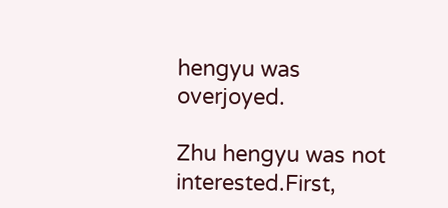hengyu was overjoyed.

Zhu hengyu was not interested.First,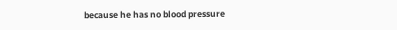because he has no blood pressure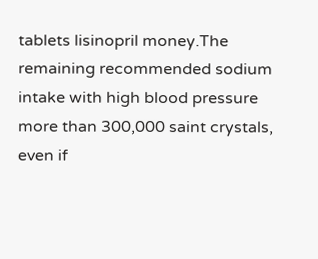tablets lisinopril money.The remaining recommended sodium intake with high blood pressure more than 300,000 saint crystals, even if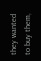they wanted to buy them,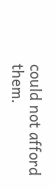could not afford them.